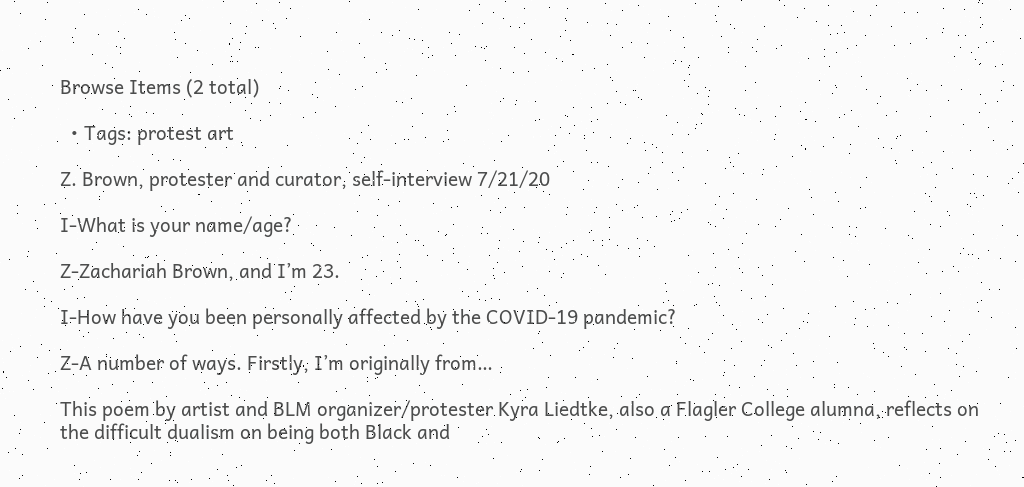Browse Items (2 total)

  • Tags: protest art

Z. Brown, protester and curator, self-interview 7/21/20

I-What is your name/age?

Z-Zachariah Brown, and I’m 23.

I-How have you been personally affected by the COVID-19 pandemic?

Z-A number of ways. Firstly, I’m originally from…

This poem by artist and BLM organizer/protester Kyra Liedtke, also a Flagler College alumna, reflects on the difficult dualism on being both Black and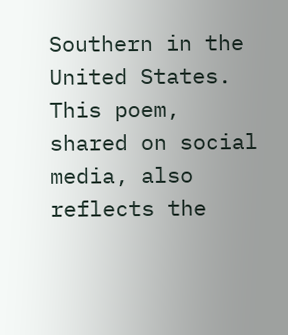Southern in the United States. This poem, shared on social media, also reflects the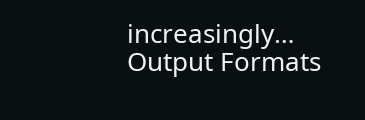increasingly…
Output Formats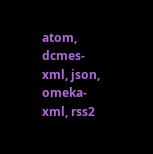atom, dcmes-xml, json, omeka-xml, rss2